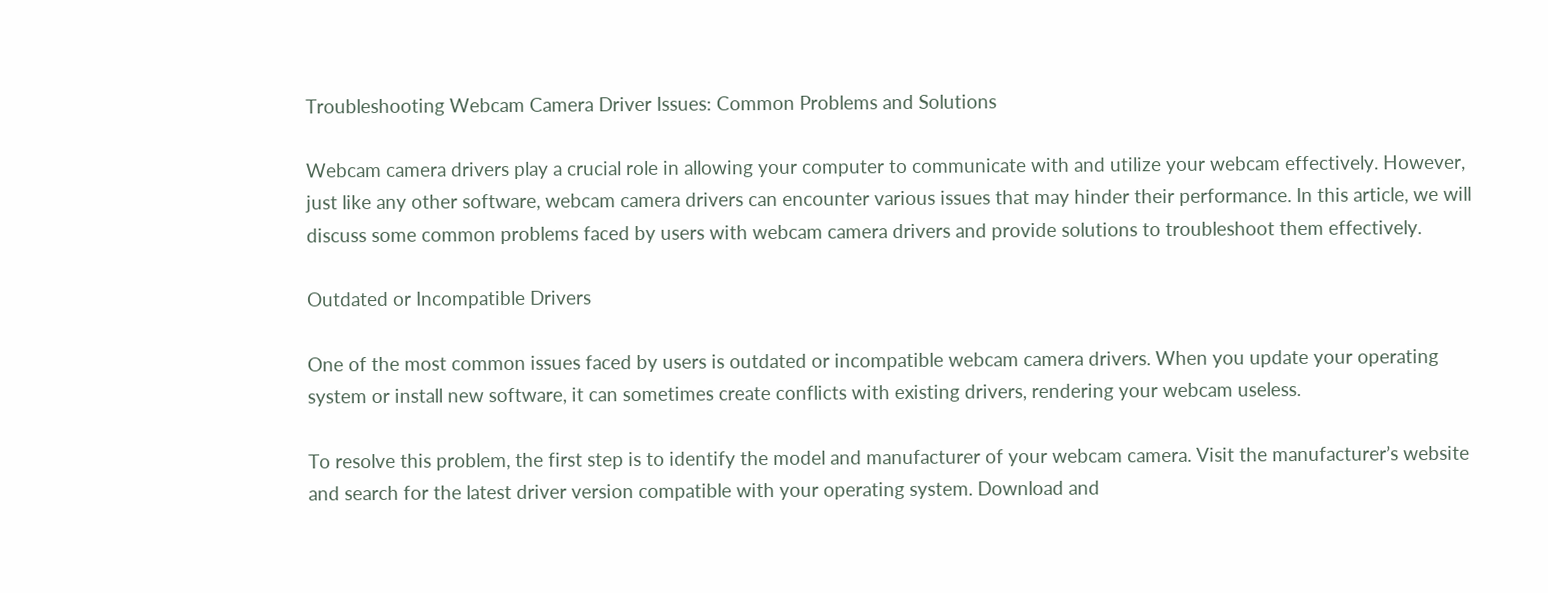Troubleshooting Webcam Camera Driver Issues: Common Problems and Solutions

Webcam camera drivers play a crucial role in allowing your computer to communicate with and utilize your webcam effectively. However, just like any other software, webcam camera drivers can encounter various issues that may hinder their performance. In this article, we will discuss some common problems faced by users with webcam camera drivers and provide solutions to troubleshoot them effectively.

Outdated or Incompatible Drivers

One of the most common issues faced by users is outdated or incompatible webcam camera drivers. When you update your operating system or install new software, it can sometimes create conflicts with existing drivers, rendering your webcam useless.

To resolve this problem, the first step is to identify the model and manufacturer of your webcam camera. Visit the manufacturer’s website and search for the latest driver version compatible with your operating system. Download and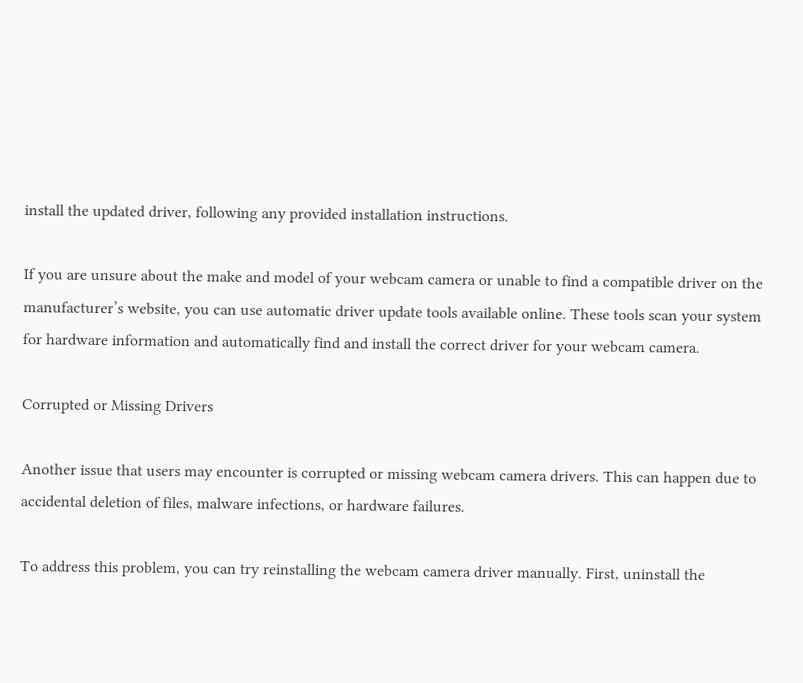install the updated driver, following any provided installation instructions.

If you are unsure about the make and model of your webcam camera or unable to find a compatible driver on the manufacturer’s website, you can use automatic driver update tools available online. These tools scan your system for hardware information and automatically find and install the correct driver for your webcam camera.

Corrupted or Missing Drivers

Another issue that users may encounter is corrupted or missing webcam camera drivers. This can happen due to accidental deletion of files, malware infections, or hardware failures.

To address this problem, you can try reinstalling the webcam camera driver manually. First, uninstall the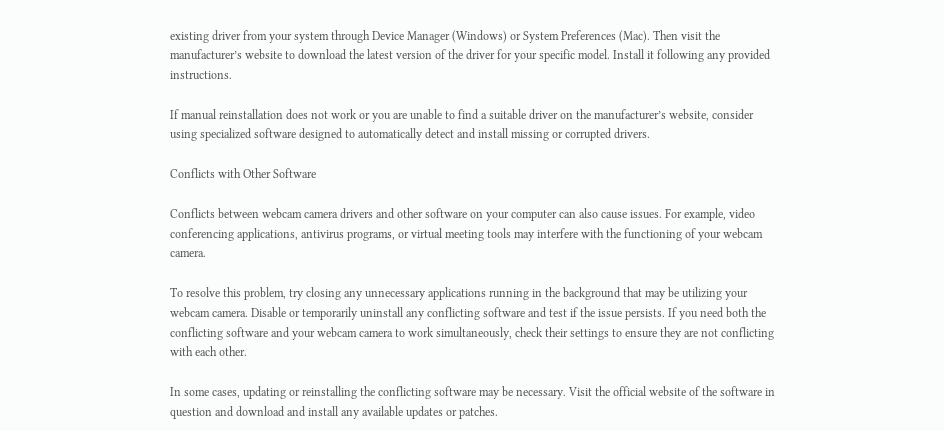existing driver from your system through Device Manager (Windows) or System Preferences (Mac). Then visit the manufacturer’s website to download the latest version of the driver for your specific model. Install it following any provided instructions.

If manual reinstallation does not work or you are unable to find a suitable driver on the manufacturer’s website, consider using specialized software designed to automatically detect and install missing or corrupted drivers.

Conflicts with Other Software

Conflicts between webcam camera drivers and other software on your computer can also cause issues. For example, video conferencing applications, antivirus programs, or virtual meeting tools may interfere with the functioning of your webcam camera.

To resolve this problem, try closing any unnecessary applications running in the background that may be utilizing your webcam camera. Disable or temporarily uninstall any conflicting software and test if the issue persists. If you need both the conflicting software and your webcam camera to work simultaneously, check their settings to ensure they are not conflicting with each other.

In some cases, updating or reinstalling the conflicting software may be necessary. Visit the official website of the software in question and download and install any available updates or patches.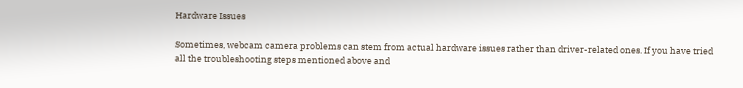Hardware Issues

Sometimes, webcam camera problems can stem from actual hardware issues rather than driver-related ones. If you have tried all the troubleshooting steps mentioned above and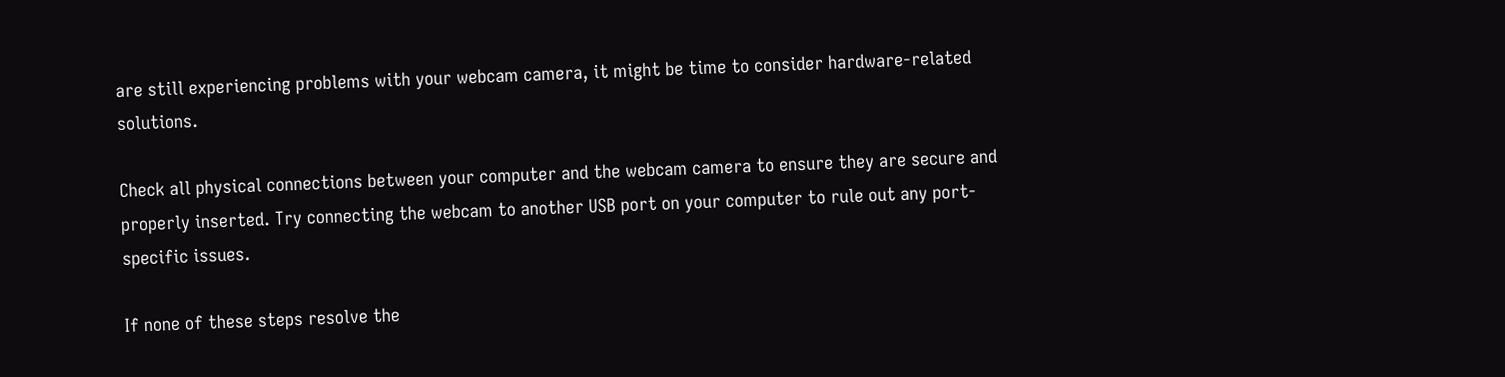are still experiencing problems with your webcam camera, it might be time to consider hardware-related solutions.

Check all physical connections between your computer and the webcam camera to ensure they are secure and properly inserted. Try connecting the webcam to another USB port on your computer to rule out any port-specific issues.

If none of these steps resolve the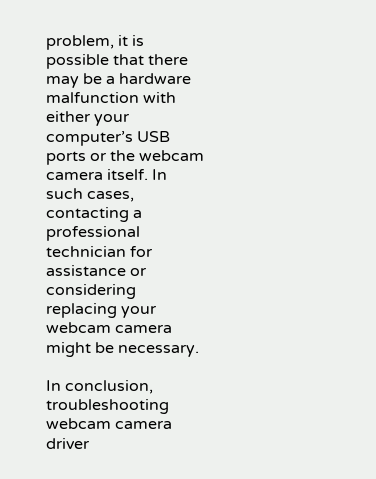problem, it is possible that there may be a hardware malfunction with either your computer’s USB ports or the webcam camera itself. In such cases, contacting a professional technician for assistance or considering replacing your webcam camera might be necessary.

In conclusion, troubleshooting webcam camera driver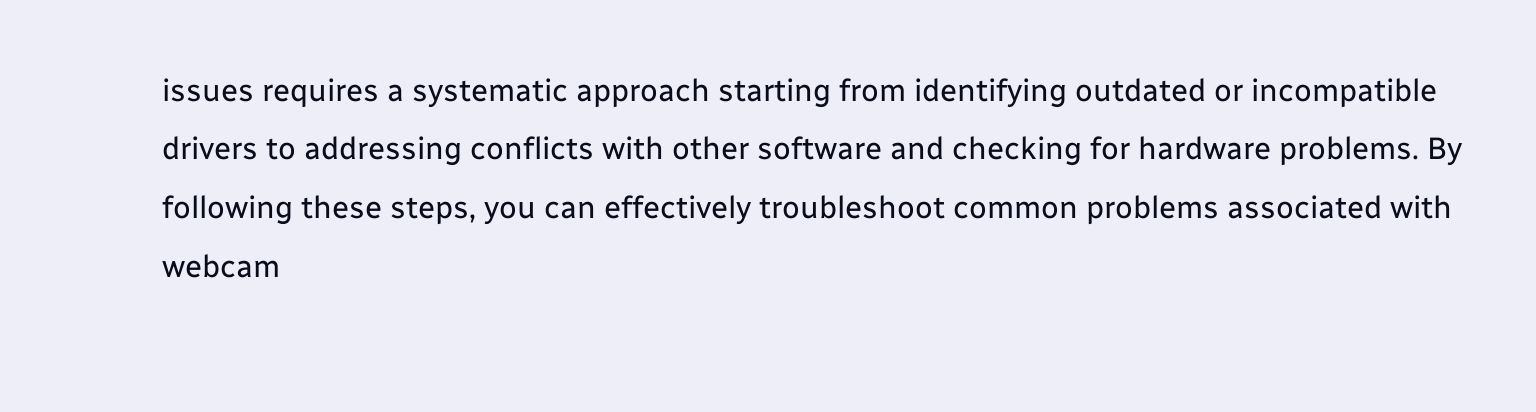issues requires a systematic approach starting from identifying outdated or incompatible drivers to addressing conflicts with other software and checking for hardware problems. By following these steps, you can effectively troubleshoot common problems associated with webcam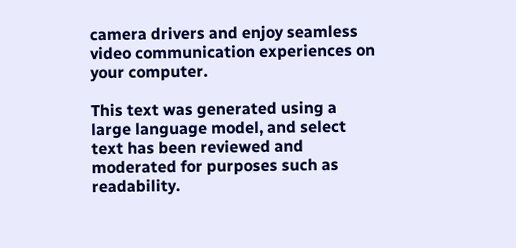camera drivers and enjoy seamless video communication experiences on your computer.

This text was generated using a large language model, and select text has been reviewed and moderated for purposes such as readability.